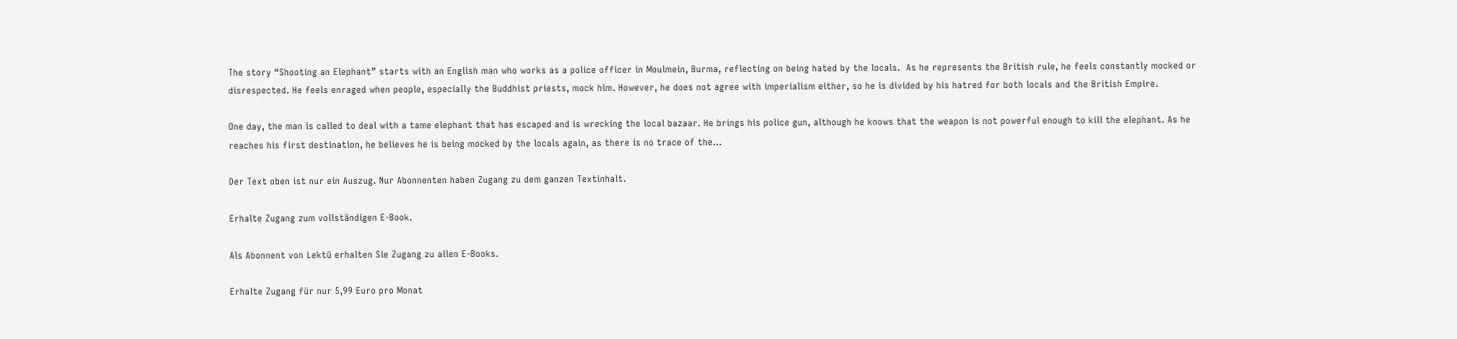The story “Shooting an Elephant” starts with an English man who works as a police officer in Moulmein, Burma, reflecting on being hated by the locals.  As he represents the British rule, he feels constantly mocked or disrespected. He feels enraged when people, especially the Buddhist priests, mock him. However, he does not agree with imperialism either, so he is divided by his hatred for both locals and the British Empire.

One day, the man is called to deal with a tame elephant that has escaped and is wrecking the local bazaar. He brings his police gun, although he knows that the weapon is not powerful enough to kill the elephant. As he reaches his first destination, he believes he is being mocked by the locals again, as there is no trace of the...

Der Text oben ist nur ein Auszug. Nur Abonnenten haben Zugang zu dem ganzen Textinhalt.

Erhalte Zugang zum vollständigen E-Book.

Als Abonnent von Lektü erhalten Sie Zugang zu allen E-Books.

Erhalte Zugang für nur 5,99 Euro pro Monat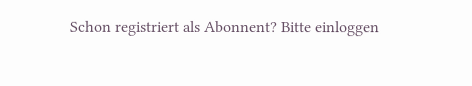Schon registriert als Abonnent? Bitte einloggen